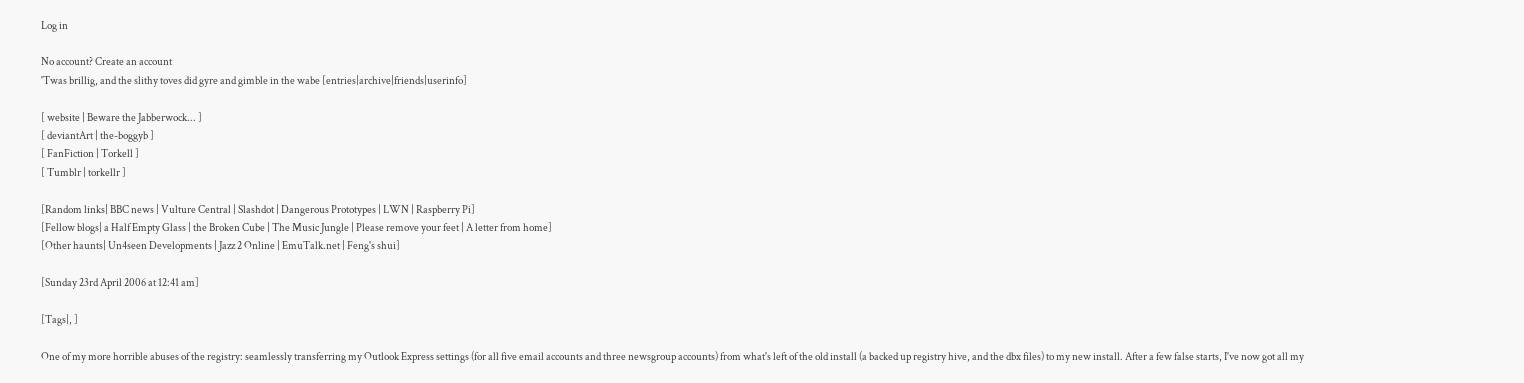Log in

No account? Create an account
'Twas brillig, and the slithy toves did gyre and gimble in the wabe [entries|archive|friends|userinfo]

[ website | Beware the Jabberwock... ]
[ deviantArt | the-boggyb ]
[ FanFiction | Torkell ]
[ Tumblr | torkellr ]

[Random links| BBC news | Vulture Central | Slashdot | Dangerous Prototypes | LWN | Raspberry Pi]
[Fellow blogs| a Half Empty Glass | the Broken Cube | The Music Jungle | Please remove your feet | A letter from home]
[Other haunts| Un4seen Developments | Jazz 2 Online | EmuTalk.net | Feng's shui]

[Sunday 23rd April 2006 at 12:41 am]

[Tags|, ]

One of my more horrible abuses of the registry: seamlessly transferring my Outlook Express settings (for all five email accounts and three newsgroup accounts) from what's left of the old install (a backed up registry hive, and the dbx files) to my new install. After a few false starts, I've now got all my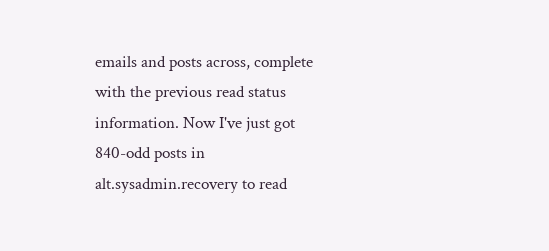emails and posts across, complete with the previous read status information. Now I've just got 840-odd posts in alt.sysadmin.recovery to read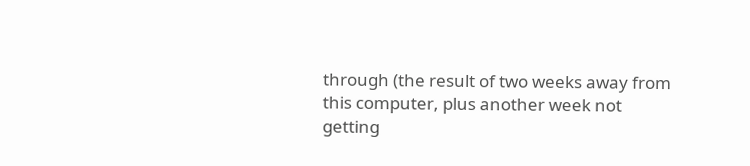through (the result of two weeks away from this computer, plus another week not getting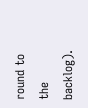round to the backlog).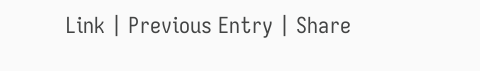Link | Previous Entry | Share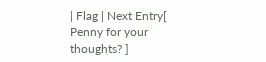| Flag | Next Entry[ Penny for your thoughts? ]